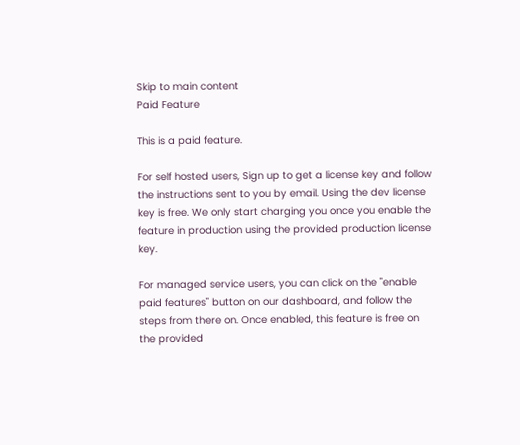Skip to main content
Paid Feature

This is a paid feature.

For self hosted users, Sign up to get a license key and follow the instructions sent to you by email. Using the dev license key is free. We only start charging you once you enable the feature in production using the provided production license key.

For managed service users, you can click on the "enable paid features" button on our dashboard, and follow the steps from there on. Once enabled, this feature is free on the provided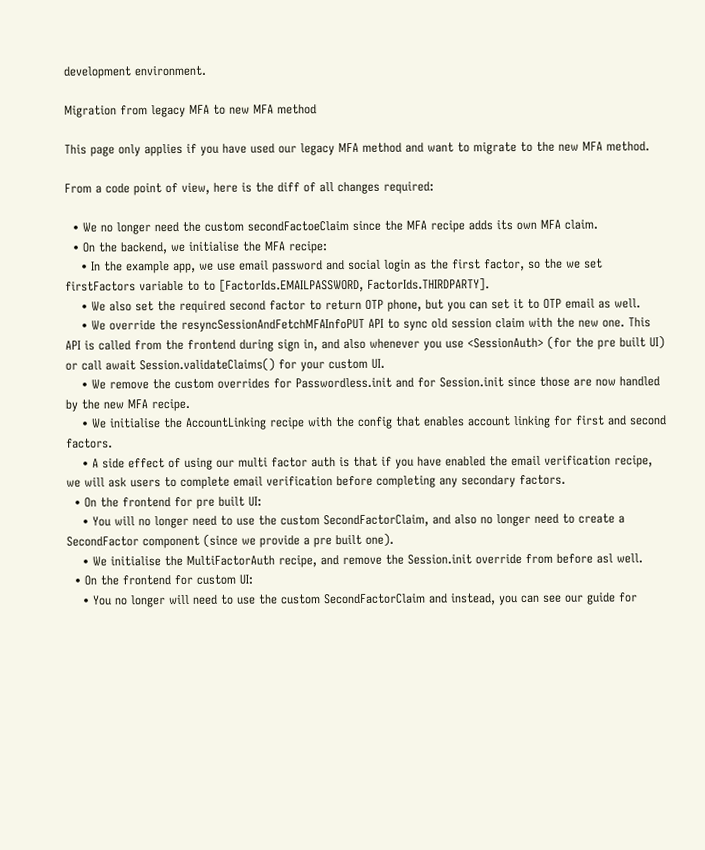development environment.

Migration from legacy MFA to new MFA method

This page only applies if you have used our legacy MFA method and want to migrate to the new MFA method.

From a code point of view, here is the diff of all changes required:

  • We no longer need the custom secondFactoeClaim since the MFA recipe adds its own MFA claim.
  • On the backend, we initialise the MFA recipe:
    • In the example app, we use email password and social login as the first factor, so the we set firstFactors variable to to [FactorIds.EMAILPASSWORD, FactorIds.THIRDPARTY].
    • We also set the required second factor to return OTP phone, but you can set it to OTP email as well.
    • We override the resyncSessionAndFetchMFAInfoPUT API to sync old session claim with the new one. This API is called from the frontend during sign in, and also whenever you use <SessionAuth> (for the pre built UI) or call await Session.validateClaims() for your custom UI.
    • We remove the custom overrides for Passwordless.init and for Session.init since those are now handled by the new MFA recipe.
    • We initialise the AccountLinking recipe with the config that enables account linking for first and second factors.
    • A side effect of using our multi factor auth is that if you have enabled the email verification recipe, we will ask users to complete email verification before completing any secondary factors.
  • On the frontend for pre built UI:
    • You will no longer need to use the custom SecondFactorClaim, and also no longer need to create a SecondFactor component (since we provide a pre built one).
    • We initialise the MultiFactorAuth recipe, and remove the Session.init override from before asl well.
  • On the frontend for custom UI:
    • You no longer will need to use the custom SecondFactorClaim and instead, you can see our guide for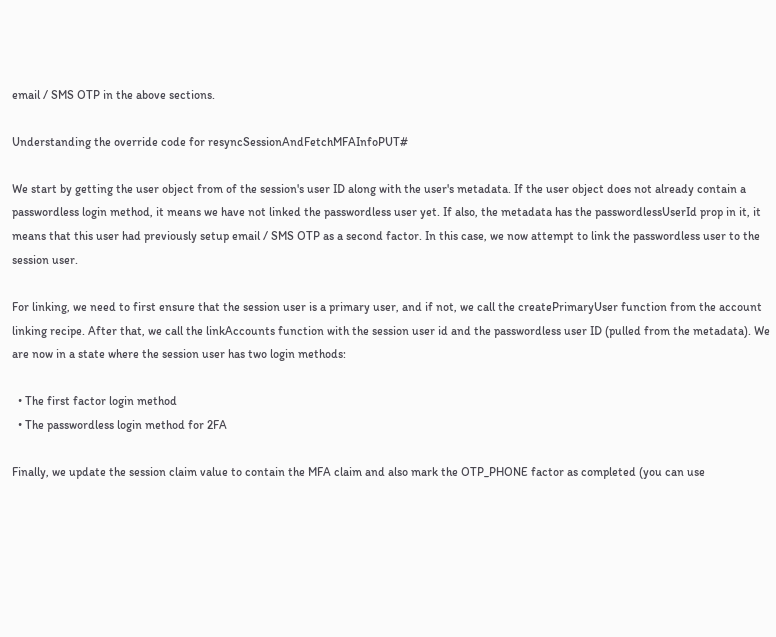email / SMS OTP in the above sections.

Understanding the override code for resyncSessionAndFetchMFAInfoPUT#

We start by getting the user object from of the session's user ID along with the user's metadata. If the user object does not already contain a passwordless login method, it means we have not linked the passwordless user yet. If also, the metadata has the passwordlessUserId prop in it, it means that this user had previously setup email / SMS OTP as a second factor. In this case, we now attempt to link the passwordless user to the session user.

For linking, we need to first ensure that the session user is a primary user, and if not, we call the createPrimaryUser function from the account linking recipe. After that, we call the linkAccounts function with the session user id and the passwordless user ID (pulled from the metadata). We are now in a state where the session user has two login methods:

  • The first factor login method
  • The passwordless login method for 2FA

Finally, we update the session claim value to contain the MFA claim and also mark the OTP_PHONE factor as completed (you can use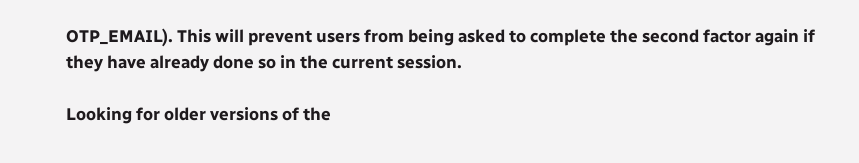OTP_EMAIL). This will prevent users from being asked to complete the second factor again if they have already done so in the current session.

Looking for older versions of the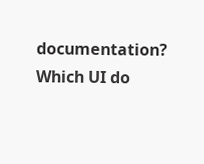documentation?
Which UI do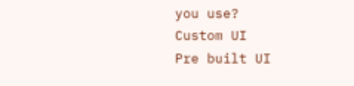you use?
Custom UI
Pre built UI